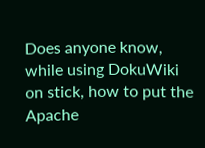Does anyone know, while using DokuWiki on stick, how to put the Apache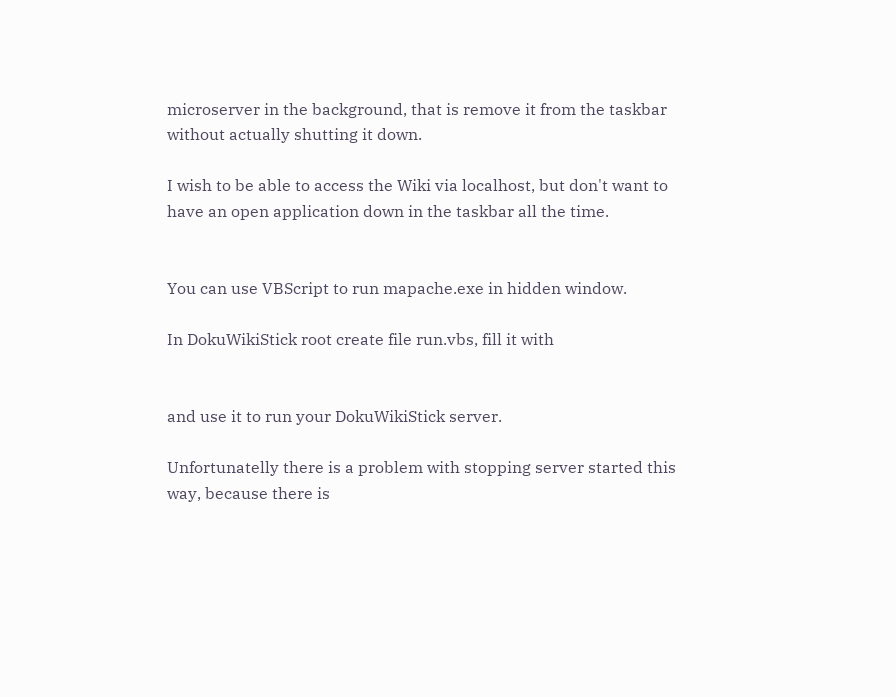microserver in the background, that is remove it from the taskbar without actually shutting it down.

I wish to be able to access the Wiki via localhost, but don't want to have an open application down in the taskbar all the time.


You can use VBScript to run mapache.exe in hidden window.

In DokuWikiStick root create file run.vbs, fill it with


and use it to run your DokuWikiStick server.

Unfortunatelly there is a problem with stopping server started this way, because there is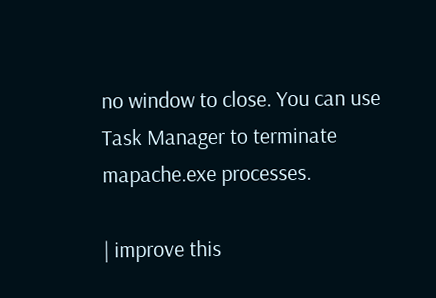no window to close. You can use Task Manager to terminate mapache.exe processes.

| improve this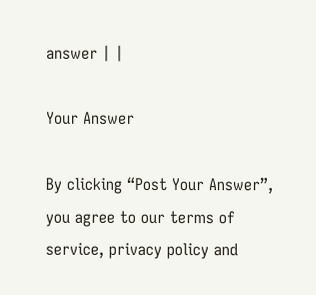answer | |

Your Answer

By clicking “Post Your Answer”, you agree to our terms of service, privacy policy and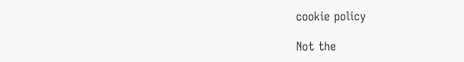cookie policy

Not the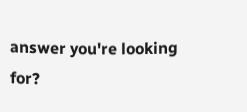answer you're looking for?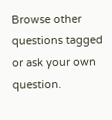Browse other questions tagged or ask your own question.